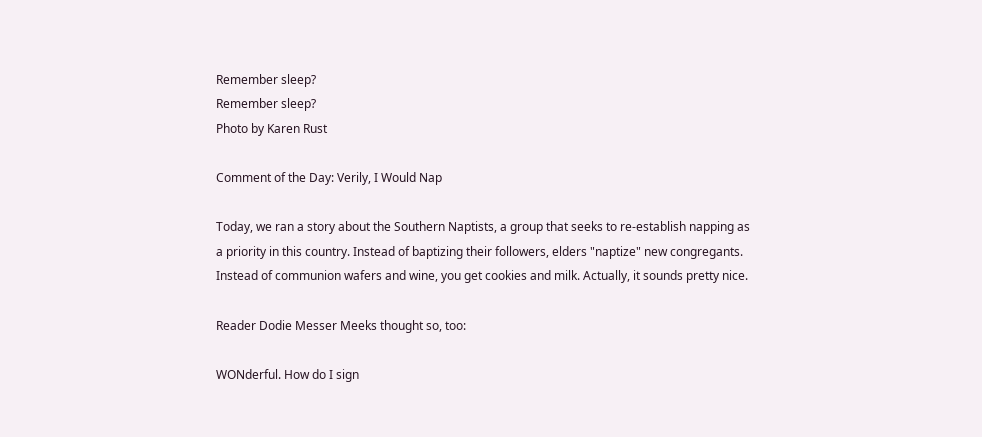Remember sleep?
Remember sleep?
Photo by Karen Rust

Comment of the Day: Verily, I Would Nap

Today, we ran a story about the Southern Naptists, a group that seeks to re-establish napping as a priority in this country. Instead of baptizing their followers, elders "naptize" new congregants. Instead of communion wafers and wine, you get cookies and milk. Actually, it sounds pretty nice.

Reader Dodie Messer Meeks thought so, too:

WONderful. How do I sign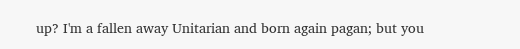up? I'm a fallen away Unitarian and born again pagan; but you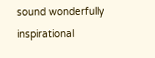sound wonderfully inspirational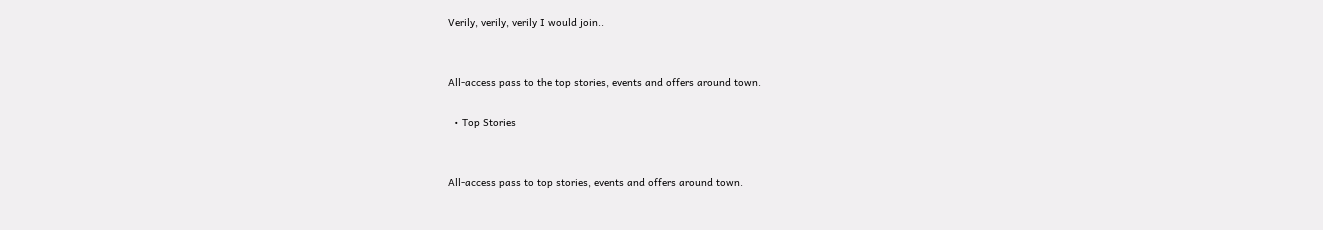Verily, verily, verily I would join..


All-access pass to the top stories, events and offers around town.

  • Top Stories


All-access pass to top stories, events and offers around town.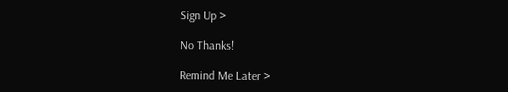Sign Up >

No Thanks!

Remind Me Later >